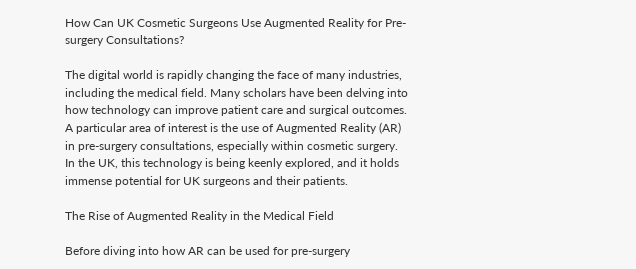How Can UK Cosmetic Surgeons Use Augmented Reality for Pre-surgery Consultations?

The digital world is rapidly changing the face of many industries, including the medical field. Many scholars have been delving into how technology can improve patient care and surgical outcomes. A particular area of interest is the use of Augmented Reality (AR) in pre-surgery consultations, especially within cosmetic surgery. In the UK, this technology is being keenly explored, and it holds immense potential for UK surgeons and their patients.

The Rise of Augmented Reality in the Medical Field

Before diving into how AR can be used for pre-surgery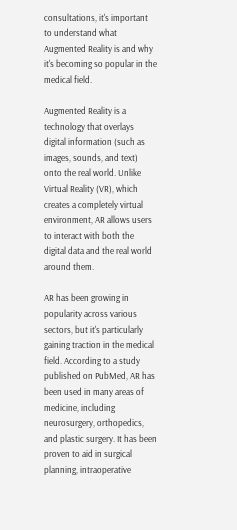consultations, it's important to understand what Augmented Reality is and why it's becoming so popular in the medical field.

Augmented Reality is a technology that overlays digital information (such as images, sounds, and text) onto the real world. Unlike Virtual Reality (VR), which creates a completely virtual environment, AR allows users to interact with both the digital data and the real world around them.

AR has been growing in popularity across various sectors, but it's particularly gaining traction in the medical field. According to a study published on PubMed, AR has been used in many areas of medicine, including neurosurgery, orthopedics, and plastic surgery. It has been proven to aid in surgical planning, intraoperative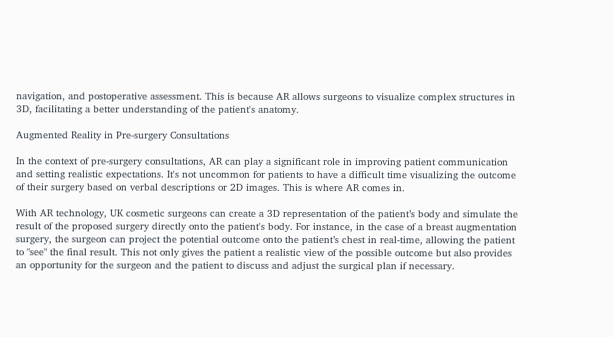navigation, and postoperative assessment. This is because AR allows surgeons to visualize complex structures in 3D, facilitating a better understanding of the patient's anatomy.

Augmented Reality in Pre-surgery Consultations

In the context of pre-surgery consultations, AR can play a significant role in improving patient communication and setting realistic expectations. It's not uncommon for patients to have a difficult time visualizing the outcome of their surgery based on verbal descriptions or 2D images. This is where AR comes in.

With AR technology, UK cosmetic surgeons can create a 3D representation of the patient’s body and simulate the result of the proposed surgery directly onto the patient's body. For instance, in the case of a breast augmentation surgery, the surgeon can project the potential outcome onto the patient’s chest in real-time, allowing the patient to "see" the final result. This not only gives the patient a realistic view of the possible outcome but also provides an opportunity for the surgeon and the patient to discuss and adjust the surgical plan if necessary.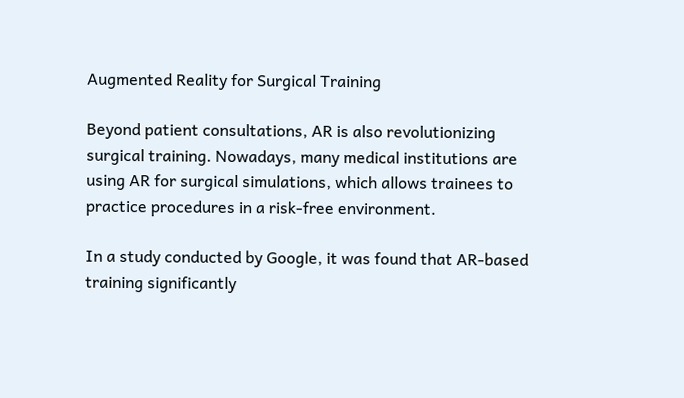Augmented Reality for Surgical Training

Beyond patient consultations, AR is also revolutionizing surgical training. Nowadays, many medical institutions are using AR for surgical simulations, which allows trainees to practice procedures in a risk-free environment.

In a study conducted by Google, it was found that AR-based training significantly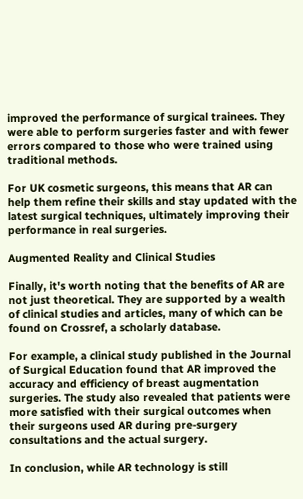improved the performance of surgical trainees. They were able to perform surgeries faster and with fewer errors compared to those who were trained using traditional methods.

For UK cosmetic surgeons, this means that AR can help them refine their skills and stay updated with the latest surgical techniques, ultimately improving their performance in real surgeries.

Augmented Reality and Clinical Studies

Finally, it's worth noting that the benefits of AR are not just theoretical. They are supported by a wealth of clinical studies and articles, many of which can be found on Crossref, a scholarly database.

For example, a clinical study published in the Journal of Surgical Education found that AR improved the accuracy and efficiency of breast augmentation surgeries. The study also revealed that patients were more satisfied with their surgical outcomes when their surgeons used AR during pre-surgery consultations and the actual surgery.

In conclusion, while AR technology is still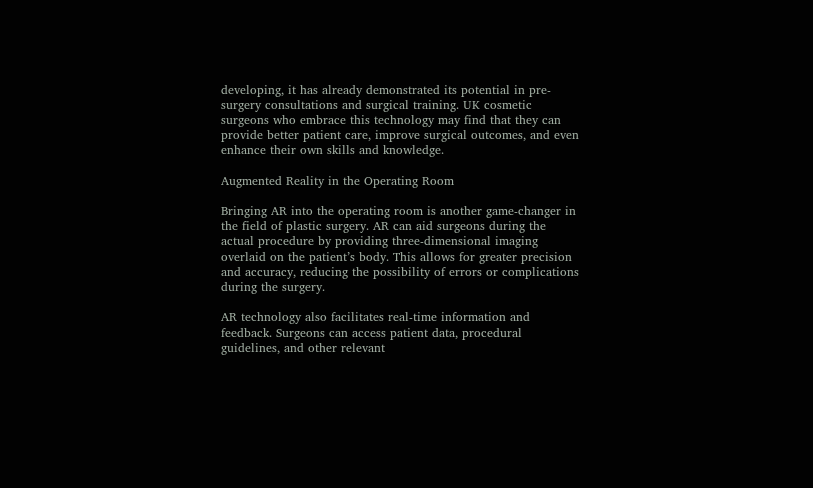developing, it has already demonstrated its potential in pre-surgery consultations and surgical training. UK cosmetic surgeons who embrace this technology may find that they can provide better patient care, improve surgical outcomes, and even enhance their own skills and knowledge.

Augmented Reality in the Operating Room

Bringing AR into the operating room is another game-changer in the field of plastic surgery. AR can aid surgeons during the actual procedure by providing three-dimensional imaging overlaid on the patient’s body. This allows for greater precision and accuracy, reducing the possibility of errors or complications during the surgery.

AR technology also facilitates real-time information and feedback. Surgeons can access patient data, procedural guidelines, and other relevant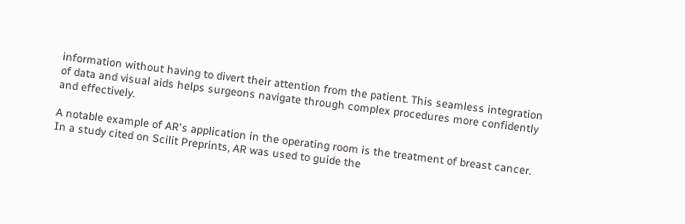information without having to divert their attention from the patient. This seamless integration of data and visual aids helps surgeons navigate through complex procedures more confidently and effectively.

A notable example of AR's application in the operating room is the treatment of breast cancer. In a study cited on Scilit Preprints, AR was used to guide the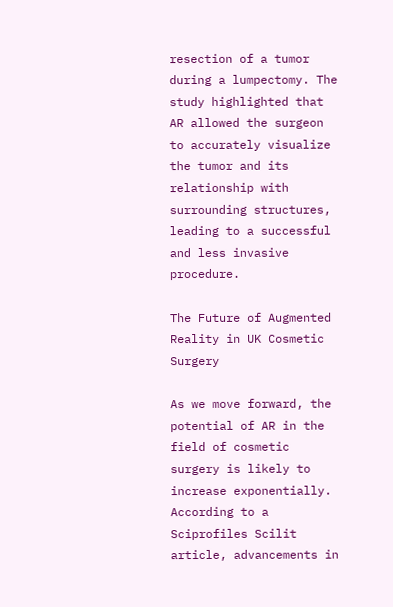resection of a tumor during a lumpectomy. The study highlighted that AR allowed the surgeon to accurately visualize the tumor and its relationship with surrounding structures, leading to a successful and less invasive procedure.

The Future of Augmented Reality in UK Cosmetic Surgery

As we move forward, the potential of AR in the field of cosmetic surgery is likely to increase exponentially. According to a Sciprofiles Scilit article, advancements in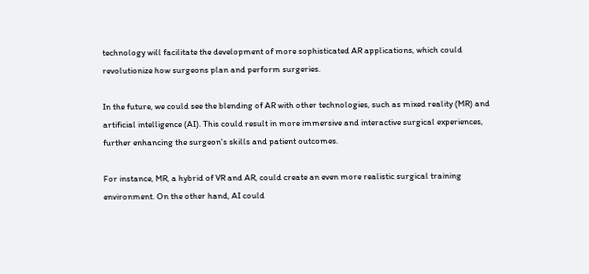technology will facilitate the development of more sophisticated AR applications, which could revolutionize how surgeons plan and perform surgeries.

In the future, we could see the blending of AR with other technologies, such as mixed reality (MR) and artificial intelligence (AI). This could result in more immersive and interactive surgical experiences, further enhancing the surgeon's skills and patient outcomes.

For instance, MR, a hybrid of VR and AR, could create an even more realistic surgical training environment. On the other hand, AI could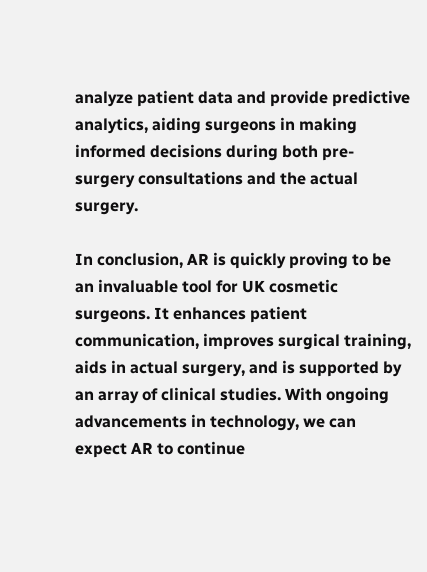analyze patient data and provide predictive analytics, aiding surgeons in making informed decisions during both pre-surgery consultations and the actual surgery.

In conclusion, AR is quickly proving to be an invaluable tool for UK cosmetic surgeons. It enhances patient communication, improves surgical training, aids in actual surgery, and is supported by an array of clinical studies. With ongoing advancements in technology, we can expect AR to continue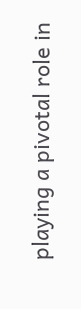playing a pivotal role in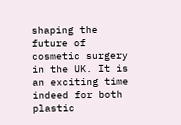shaping the future of cosmetic surgery in the UK. It is an exciting time indeed for both plastic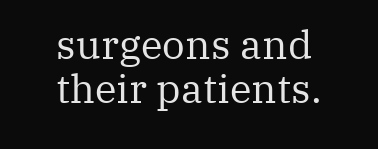surgeons and their patients.